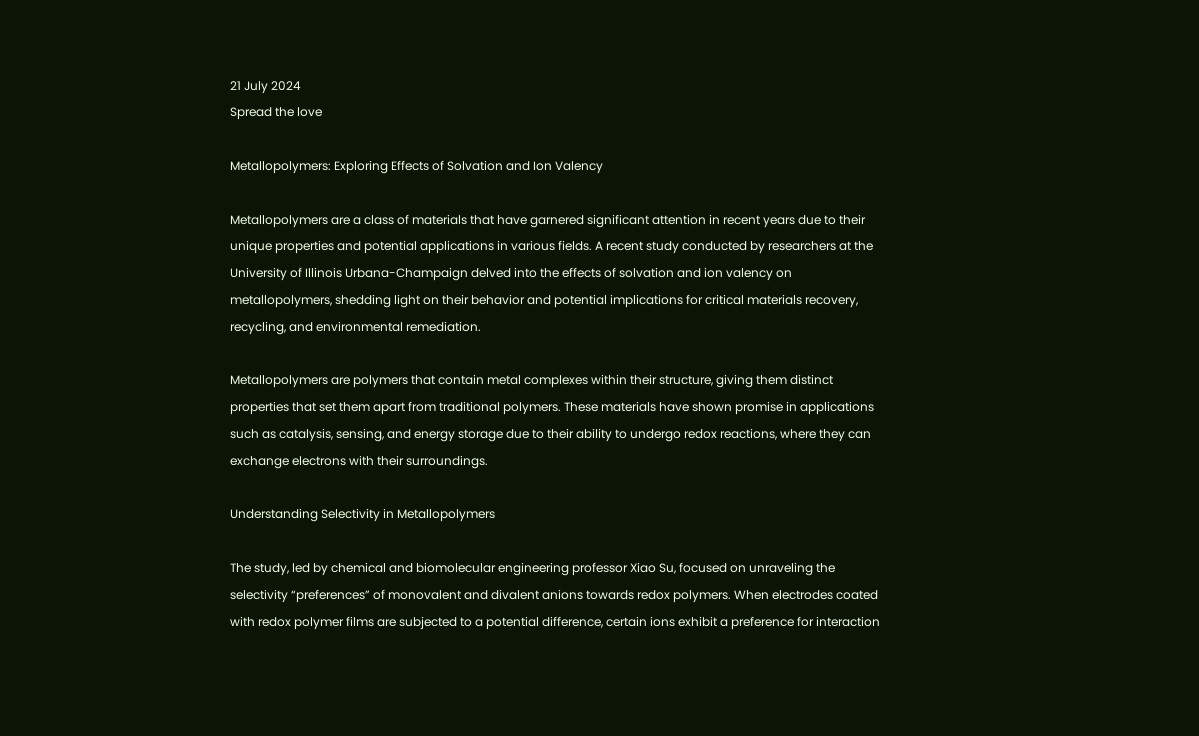21 July 2024
Spread the love

Metallopolymers: Exploring Effects of Solvation and Ion Valency

Metallopolymers are a class of materials that have garnered significant attention in recent years due to their unique properties and potential applications in various fields. A recent study conducted by researchers at the University of Illinois Urbana-Champaign delved into the effects of solvation and ion valency on metallopolymers, shedding light on their behavior and potential implications for critical materials recovery, recycling, and environmental remediation.

Metallopolymers are polymers that contain metal complexes within their structure, giving them distinct properties that set them apart from traditional polymers. These materials have shown promise in applications such as catalysis, sensing, and energy storage due to their ability to undergo redox reactions, where they can exchange electrons with their surroundings.

Understanding Selectivity in Metallopolymers

The study, led by chemical and biomolecular engineering professor Xiao Su, focused on unraveling the selectivity “preferences” of monovalent and divalent anions towards redox polymers. When electrodes coated with redox polymer films are subjected to a potential difference, certain ions exhibit a preference for interaction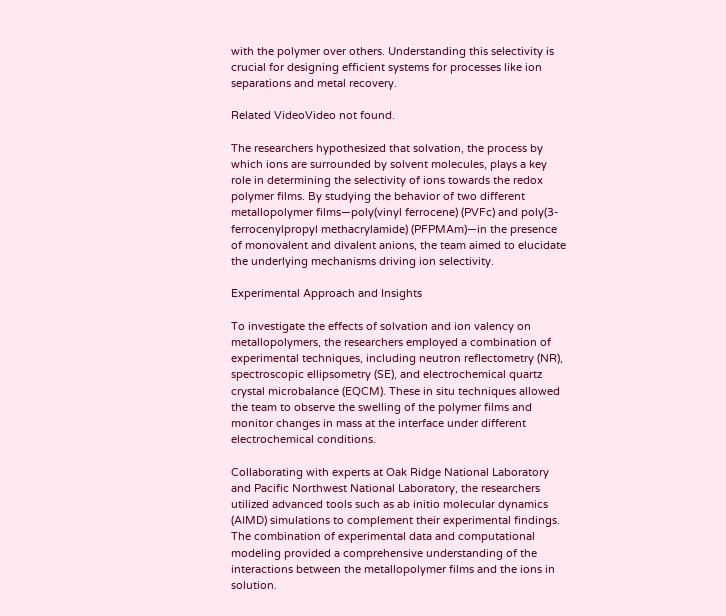with the polymer over others. Understanding this selectivity is crucial for designing efficient systems for processes like ion separations and metal recovery.

Related VideoVideo not found.

The researchers hypothesized that solvation, the process by which ions are surrounded by solvent molecules, plays a key role in determining the selectivity of ions towards the redox polymer films. By studying the behavior of two different metallopolymer films—poly(vinyl ferrocene) (PVFc) and poly(3-ferrocenylpropyl methacrylamide) (PFPMAm)—in the presence of monovalent and divalent anions, the team aimed to elucidate the underlying mechanisms driving ion selectivity.

Experimental Approach and Insights

To investigate the effects of solvation and ion valency on metallopolymers, the researchers employed a combination of experimental techniques, including neutron reflectometry (NR), spectroscopic ellipsometry (SE), and electrochemical quartz crystal microbalance (EQCM). These in situ techniques allowed the team to observe the swelling of the polymer films and monitor changes in mass at the interface under different electrochemical conditions.

Collaborating with experts at Oak Ridge National Laboratory and Pacific Northwest National Laboratory, the researchers utilized advanced tools such as ab initio molecular dynamics (AIMD) simulations to complement their experimental findings. The combination of experimental data and computational modeling provided a comprehensive understanding of the interactions between the metallopolymer films and the ions in solution.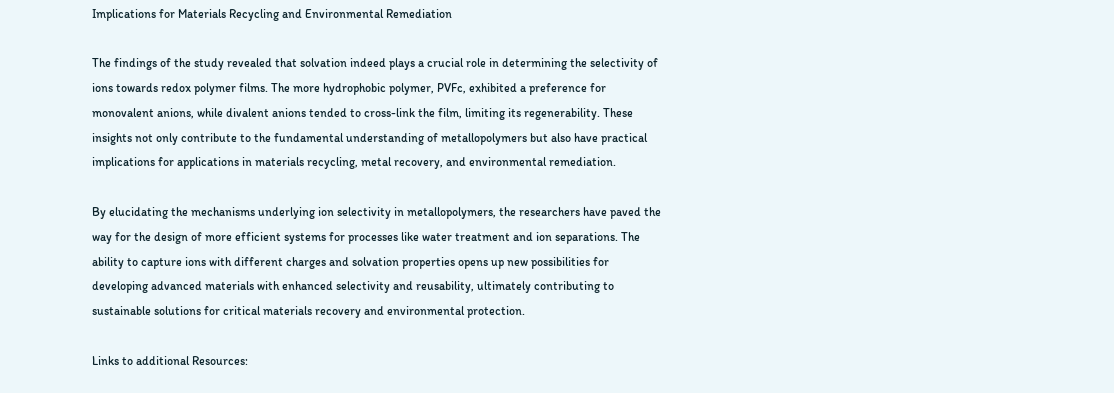Implications for Materials Recycling and Environmental Remediation

The findings of the study revealed that solvation indeed plays a crucial role in determining the selectivity of ions towards redox polymer films. The more hydrophobic polymer, PVFc, exhibited a preference for monovalent anions, while divalent anions tended to cross-link the film, limiting its regenerability. These insights not only contribute to the fundamental understanding of metallopolymers but also have practical implications for applications in materials recycling, metal recovery, and environmental remediation.

By elucidating the mechanisms underlying ion selectivity in metallopolymers, the researchers have paved the way for the design of more efficient systems for processes like water treatment and ion separations. The ability to capture ions with different charges and solvation properties opens up new possibilities for developing advanced materials with enhanced selectivity and reusability, ultimately contributing to sustainable solutions for critical materials recovery and environmental protection.

Links to additional Resources: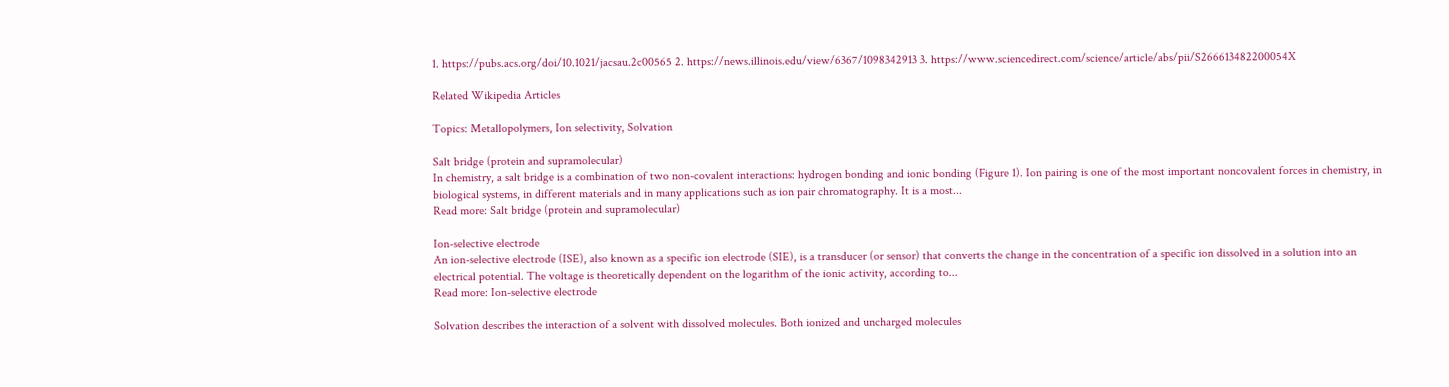1. https://pubs.acs.org/doi/10.1021/jacsau.2c00565 2. https://news.illinois.edu/view/6367/1098342913 3. https://www.sciencedirect.com/science/article/abs/pii/S266613482200054X

Related Wikipedia Articles

Topics: Metallopolymers, Ion selectivity, Solvation

Salt bridge (protein and supramolecular)
In chemistry, a salt bridge is a combination of two non-covalent interactions: hydrogen bonding and ionic bonding (Figure 1). Ion pairing is one of the most important noncovalent forces in chemistry, in biological systems, in different materials and in many applications such as ion pair chromatography. It is a most...
Read more: Salt bridge (protein and supramolecular)

Ion-selective electrode
An ion-selective electrode (ISE), also known as a specific ion electrode (SIE), is a transducer (or sensor) that converts the change in the concentration of a specific ion dissolved in a solution into an electrical potential. The voltage is theoretically dependent on the logarithm of the ionic activity, according to...
Read more: Ion-selective electrode

Solvation describes the interaction of a solvent with dissolved molecules. Both ionized and uncharged molecules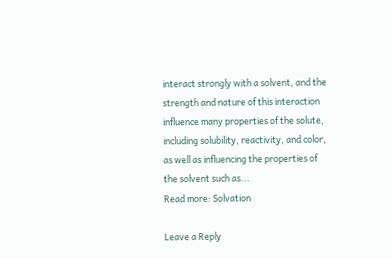interact strongly with a solvent, and the strength and nature of this interaction influence many properties of the solute, including solubility, reactivity, and color, as well as influencing the properties of the solvent such as...
Read more: Solvation

Leave a Reply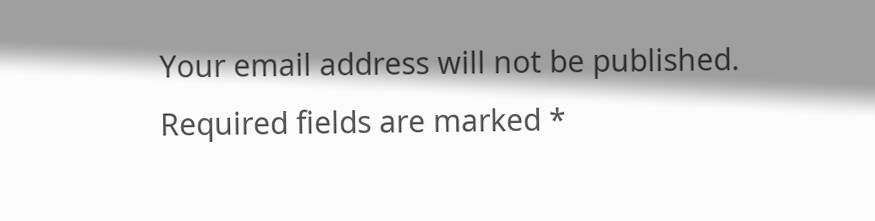Your email address will not be published. Required fields are marked *